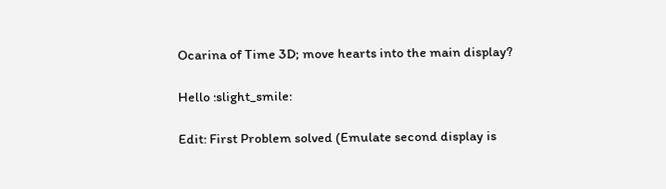Ocarina of Time 3D; move hearts into the main display?

Hello :slight_smile:

Edit: First Problem solved (Emulate second display is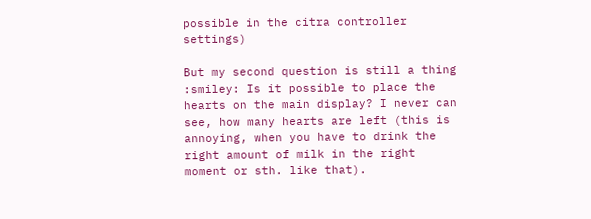possible in the citra controller settings)

But my second question is still a thing :smiley: Is it possible to place the hearts on the main display? I never can see, how many hearts are left (this is annoying, when you have to drink the right amount of milk in the right moment or sth. like that).